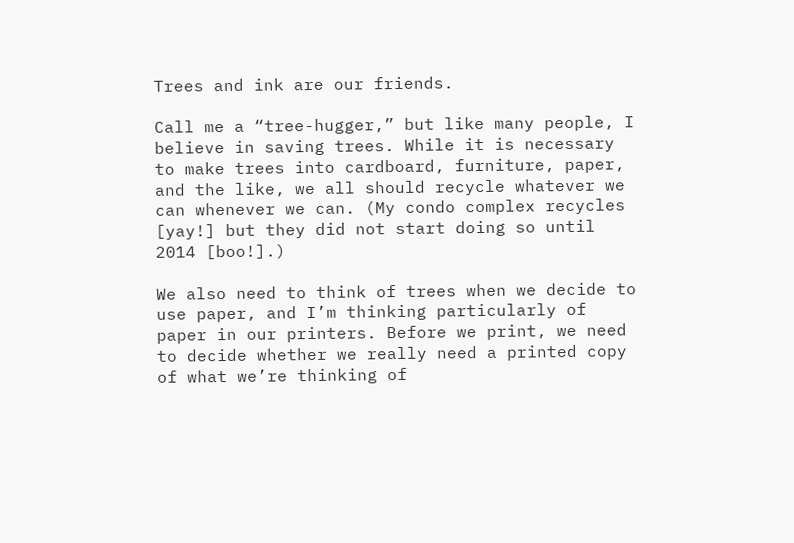Trees and ink are our friends.

Call me a “tree-hugger,” but like many people, I believe in saving trees. While it is necessary to make trees into cardboard, furniture, paper, and the like, we all should recycle whatever we can whenever we can. (My condo complex recycles [yay!] but they did not start doing so until 2014 [boo!].)

We also need to think of trees when we decide to use paper, and I’m thinking particularly of paper in our printers. Before we print, we need to decide whether we really need a printed copy of what we’re thinking of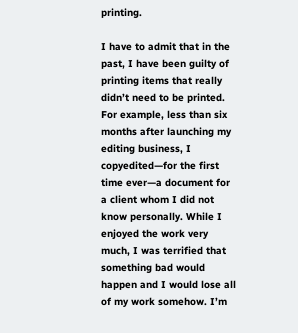printing.

I have to admit that in the past, I have been guilty of printing items that really didn’t need to be printed. For example, less than six months after launching my editing business, I copyedited—for the first time ever—a document for a client whom I did not know personally. While I enjoyed the work very much, I was terrified that something bad would happen and I would lose all of my work somehow. I’m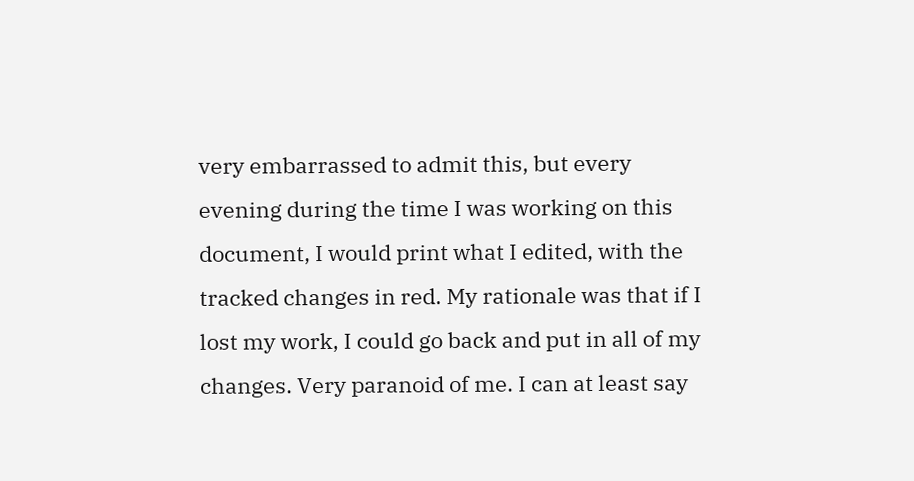very embarrassed to admit this, but every evening during the time I was working on this document, I would print what I edited, with the tracked changes in red. My rationale was that if I lost my work, I could go back and put in all of my changes. Very paranoid of me. I can at least say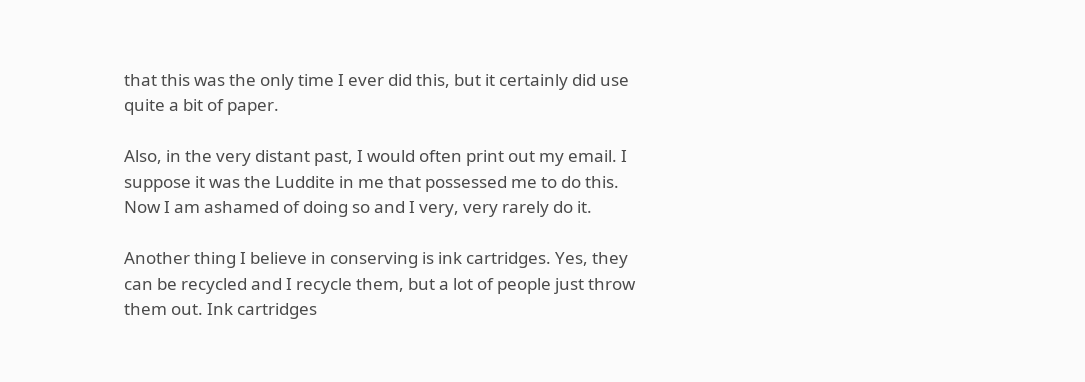that this was the only time I ever did this, but it certainly did use quite a bit of paper.

Also, in the very distant past, I would often print out my email. I suppose it was the Luddite in me that possessed me to do this. Now I am ashamed of doing so and I very, very rarely do it.

Another thing I believe in conserving is ink cartridges. Yes, they can be recycled and I recycle them, but a lot of people just throw them out. Ink cartridges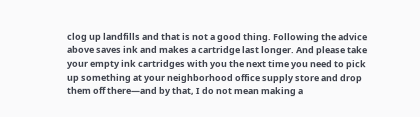clog up landfills and that is not a good thing. Following the advice above saves ink and makes a cartridge last longer. And please take your empty ink cartridges with you the next time you need to pick up something at your neighborhood office supply store and drop them off there—and by that, I do not mean making a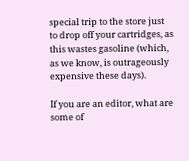special trip to the store just to drop off your cartridges, as this wastes gasoline (which, as we know, is outrageously expensive these days).

If you are an editor, what are some of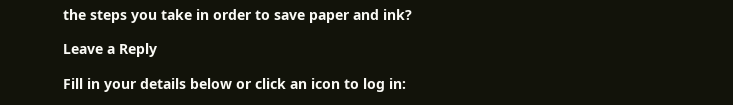the steps you take in order to save paper and ink?

Leave a Reply

Fill in your details below or click an icon to log in: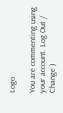Logo

You are commenting using your account. Log Out /  Change )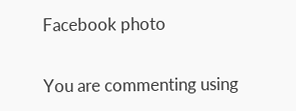Facebook photo

You are commenting using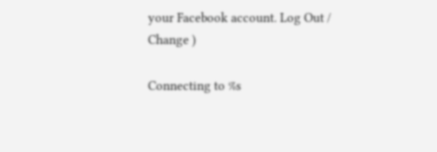your Facebook account. Log Out /  Change )

Connecting to %s